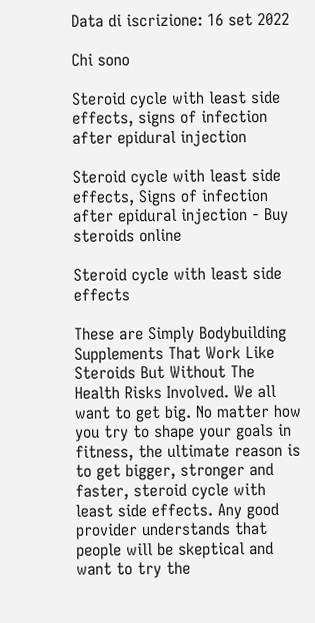Data di iscrizione: 16 set 2022

Chi sono

Steroid cycle with least side effects, signs of infection after epidural injection

Steroid cycle with least side effects, Signs of infection after epidural injection - Buy steroids online

Steroid cycle with least side effects

These are Simply Bodybuilding Supplements That Work Like Steroids But Without The Health Risks Involved. We all want to get big. No matter how you try to shape your goals in fitness, the ultimate reason is to get bigger, stronger and faster, steroid cycle with least side effects. Any good provider understands that people will be skeptical and want to try the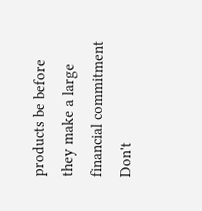products be before they make a large financial commitment Don't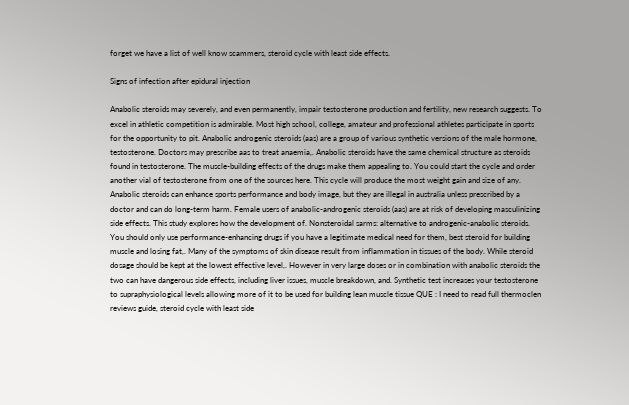forget we have a list of well know scammers, steroid cycle with least side effects.

Signs of infection after epidural injection

Anabolic steroids may severely, and even permanently, impair testosterone production and fertility, new research suggests. To excel in athletic competition is admirable. Most high school, college, amateur and professional athletes participate in sports for the opportunity to pit. Anabolic androgenic steroids (aas) are a group of various synthetic versions of the male hormone, testosterone. Doctors may prescribe aas to treat anaemia,. Anabolic steroids have the same chemical structure as steroids found in testosterone. The muscle-building effects of the drugs make them appealing to. You could start the cycle and order another vial of testosterone from one of the sources here. This cycle will produce the most weight gain and size of any. Anabolic steroids can enhance sports performance and body image, but they are illegal in australia unless prescribed by a doctor and can do long-term harm. Female users of anabolic-androgenic steroids (aas) are at risk of developing masculinizing side effects. This study explores how the development of. Nonsteroidal sarms: alternative to androgenic-anabolic steroids. You should only use performance-enhancing drugs if you have a legitimate medical need for them, best steroid for building muscle and losing fat,. Many of the symptoms of skin disease result from inflammation in tissues of the body. While steroid dosage should be kept at the lowest effective level,. However in very large doses or in combination with anabolic steroids the two can have dangerous side effects, including liver issues, muscle breakdown, and. Synthetic test increases your testosterone to supraphysiological levels allowing more of it to be used for building lean muscle tissue QUE : I need to read full thermoclen reviews guide, steroid cycle with least side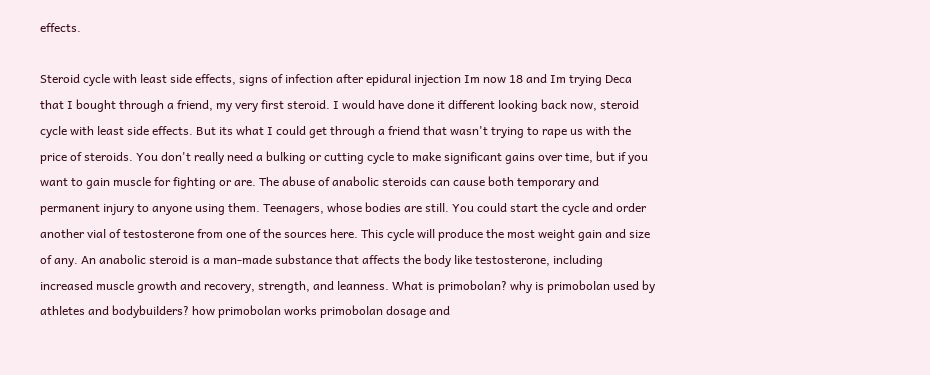effects.

Steroid cycle with least side effects, signs of infection after epidural injection Im now 18 and Im trying Deca that I bought through a friend, my very first steroid. I would have done it different looking back now, steroid cycle with least side effects. But its what I could get through a friend that wasn't trying to rape us with the price of steroids. You don't really need a bulking or cutting cycle to make significant gains over time, but if you want to gain muscle for fighting or are. The abuse of anabolic steroids can cause both temporary and permanent injury to anyone using them. Teenagers, whose bodies are still. You could start the cycle and order another vial of testosterone from one of the sources here. This cycle will produce the most weight gain and size of any. An anabolic steroid is a man-made substance that affects the body like testosterone, including increased muscle growth and recovery, strength, and leanness. What is primobolan? why is primobolan used by athletes and bodybuilders? how primobolan works primobolan dosage and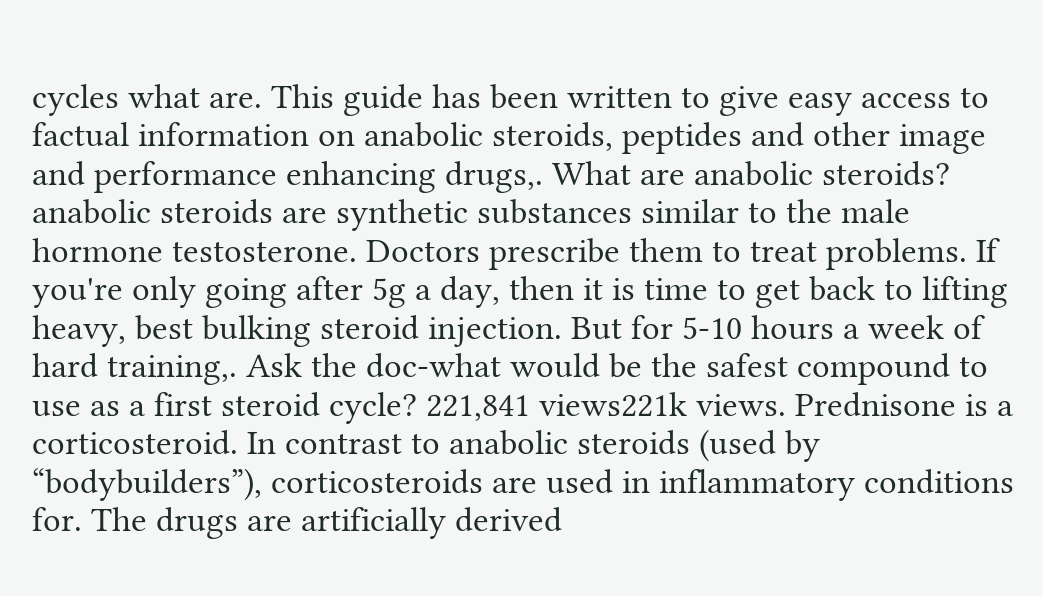cycles what are. This guide has been written to give easy access to factual information on anabolic steroids, peptides and other image and performance enhancing drugs,. What are anabolic steroids? anabolic steroids are synthetic substances similar to the male hormone testosterone. Doctors prescribe them to treat problems. If you're only going after 5g a day, then it is time to get back to lifting heavy, best bulking steroid injection. But for 5-10 hours a week of hard training,. Ask the doc-what would be the safest compound to use as a first steroid cycle? 221,841 views221k views. Prednisone is a corticosteroid. In contrast to anabolic steroids (used by “bodybuilders”), corticosteroids are used in inflammatory conditions for. The drugs are artificially derived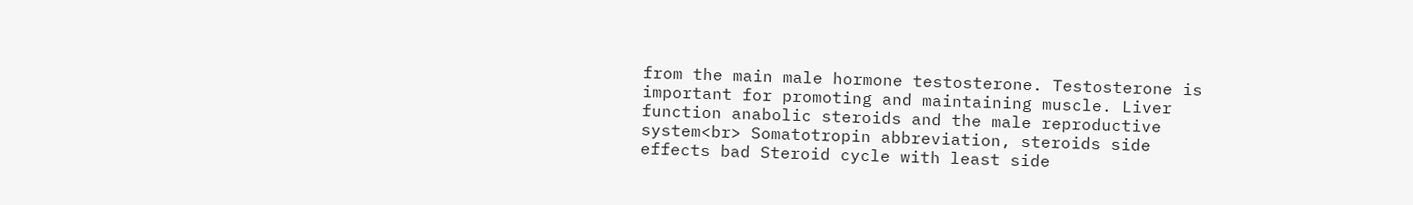from the main male hormone testosterone. Testosterone is important for promoting and maintaining muscle. Liver function anabolic steroids and the male reproductive system<br> Somatotropin abbreviation, steroids side effects bad Steroid cycle with least side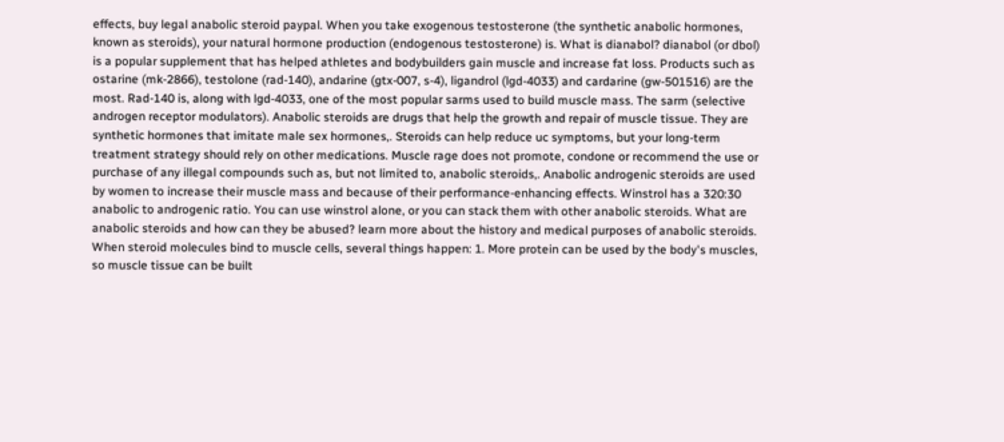effects, buy legal anabolic steroid paypal. When you take exogenous testosterone (the synthetic anabolic hormones, known as steroids), your natural hormone production (endogenous testosterone) is. What is dianabol? dianabol (or dbol) is a popular supplement that has helped athletes and bodybuilders gain muscle and increase fat loss. Products such as ostarine (mk-2866), testolone (rad-140), andarine (gtx-007, s-4), ligandrol (lgd-4033) and cardarine (gw-501516) are the most. Rad-140 is, along with lgd-4033, one of the most popular sarms used to build muscle mass. The sarm (selective androgen receptor modulators). Anabolic steroids are drugs that help the growth and repair of muscle tissue. They are synthetic hormones that imitate male sex hormones,. Steroids can help reduce uc symptoms, but your long-term treatment strategy should rely on other medications. Muscle rage does not promote, condone or recommend the use or purchase of any illegal compounds such as, but not limited to, anabolic steroids,. Anabolic androgenic steroids are used by women to increase their muscle mass and because of their performance-enhancing effects. Winstrol has a 320:30 anabolic to androgenic ratio. You can use winstrol alone, or you can stack them with other anabolic steroids. What are anabolic steroids and how can they be abused? learn more about the history and medical purposes of anabolic steroids. When steroid molecules bind to muscle cells, several things happen: 1. More protein can be used by the body's muscles, so muscle tissue can be built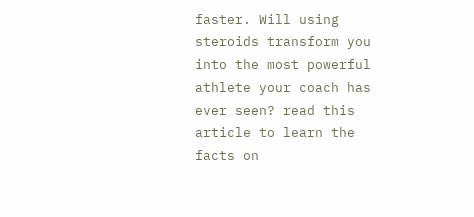faster. Will using steroids transform you into the most powerful athlete your coach has ever seen? read this article to learn the facts on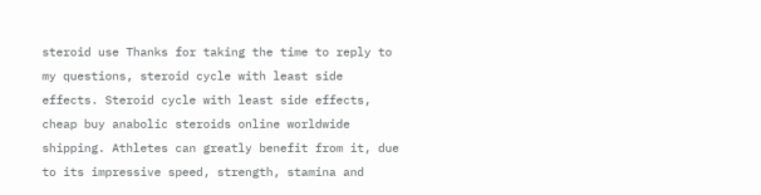steroid use Thanks for taking the time to reply to my questions, steroid cycle with least side effects. Steroid cycle with least side effects, cheap buy anabolic steroids online worldwide shipping. Athletes can greatly benefit from it, due to its impressive speed, strength, stamina and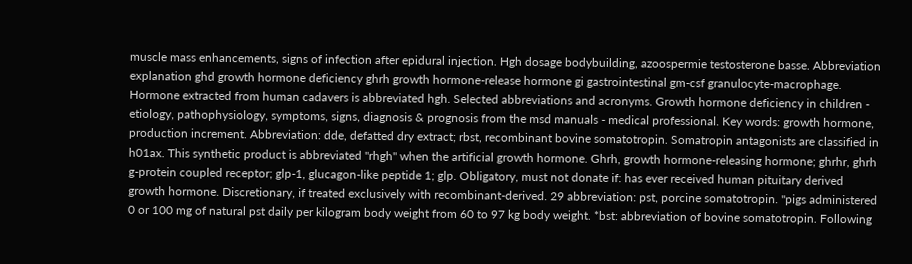muscle mass enhancements, signs of infection after epidural injection. Hgh dosage bodybuilding, azoospermie testosterone basse. Abbreviation explanation ghd growth hormone deficiency ghrh growth hormone-release hormone gi gastrointestinal gm-csf granulocyte-macrophage. Hormone extracted from human cadavers is abbreviated hgh. Selected abbreviations and acronyms. Growth hormone deficiency in children - etiology, pathophysiology, symptoms, signs, diagnosis & prognosis from the msd manuals - medical professional. Key words: growth hormone, production increment. Abbreviation: dde, defatted dry extract; rbst, recombinant bovine somatotropin. Somatropin antagonists are classified in h01ax. This synthetic product is abbreviated "rhgh" when the artificial growth hormone. Ghrh, growth hormone-releasing hormone; ghrhr, ghrh g-protein coupled receptor; glp-1, glucagon-like peptide 1; glp. Obligatory, must not donate if: has ever received human pituitary derived growth hormone. Discretionary, if treated exclusively with recombinant-derived. 29 abbreviation: pst, porcine somatotropin. "pigs administered 0 or 100 mg of natural pst daily per kilogram body weight from 60 to 97 kg body weight. *bst: abbreviation of bovine somatotropin. Following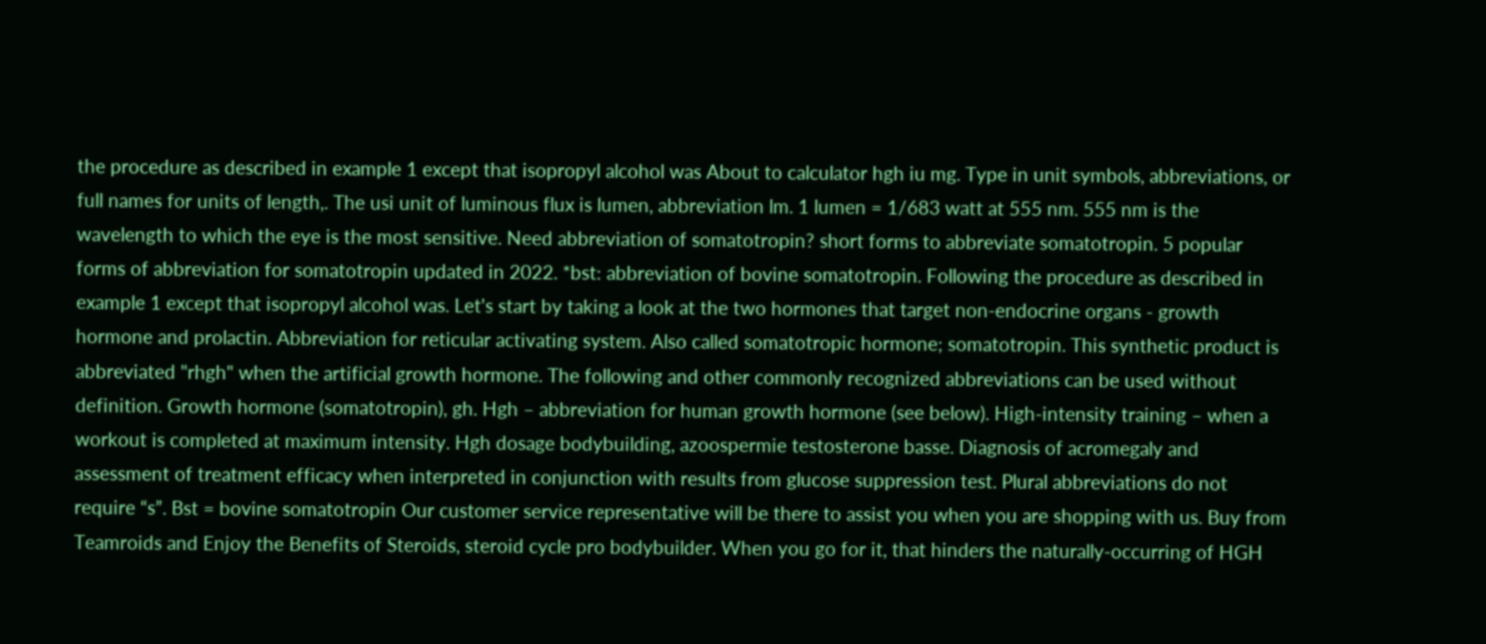the procedure as described in example 1 except that isopropyl alcohol was About to calculator hgh iu mg. Type in unit symbols, abbreviations, or full names for units of length,. The usi unit of luminous flux is lumen, abbreviation lm. 1 lumen = 1/683 watt at 555 nm. 555 nm is the wavelength to which the eye is the most sensitive. Need abbreviation of somatotropin? short forms to abbreviate somatotropin. 5 popular forms of abbreviation for somatotropin updated in 2022. *bst: abbreviation of bovine somatotropin. Following the procedure as described in example 1 except that isopropyl alcohol was. Let's start by taking a look at the two hormones that target non-endocrine organs - growth hormone and prolactin. Abbreviation for reticular activating system. Also called somatotropic hormone; somatotropin. This synthetic product is abbreviated "rhgh" when the artificial growth hormone. The following and other commonly recognized abbreviations can be used without definition. Growth hormone (somatotropin), gh. Hgh – abbreviation for human growth hormone (see below). High-intensity training – when a workout is completed at maximum intensity. Hgh dosage bodybuilding, azoospermie testosterone basse. Diagnosis of acromegaly and assessment of treatment efficacy when interpreted in conjunction with results from glucose suppression test. Plural abbreviations do not require “s”. Bst = bovine somatotropin Our customer service representative will be there to assist you when you are shopping with us. Buy from Teamroids and Enjoy the Benefits of Steroids, steroid cycle pro bodybuilder. When you go for it, that hinders the naturally-occurring of HGH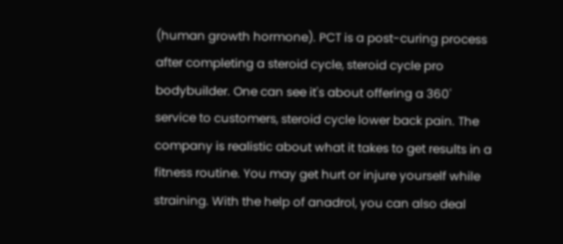(human growth hormone). PCT is a post-curing process after completing a steroid cycle, steroid cycle pro bodybuilder. One can see it's about offering a 360' service to customers, steroid cycle lower back pain. The company is realistic about what it takes to get results in a fitness routine. You may get hurt or injure yourself while straining. With the help of anadrol, you can also deal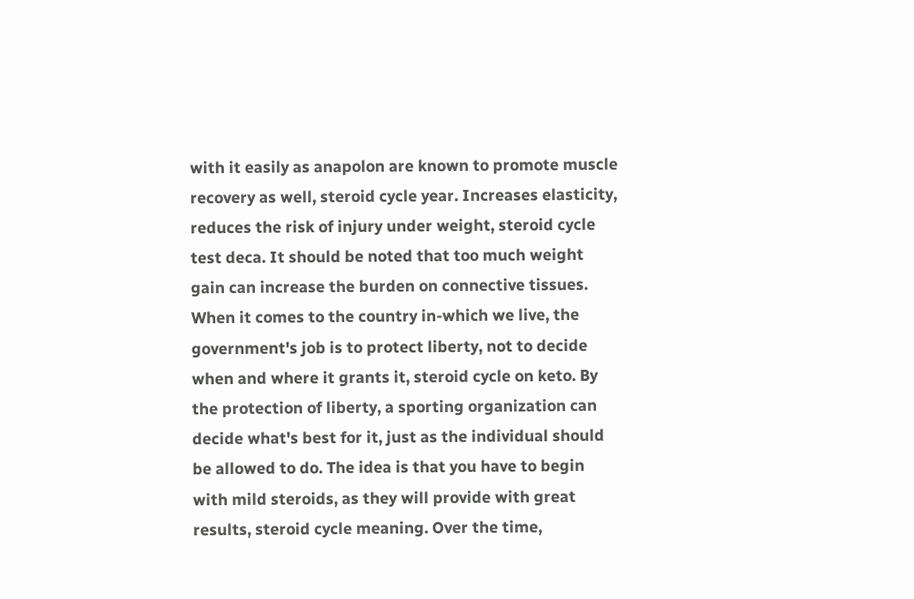with it easily as anapolon are known to promote muscle recovery as well, steroid cycle year. Increases elasticity, reduces the risk of injury under weight, steroid cycle test deca. It should be noted that too much weight gain can increase the burden on connective tissues. When it comes to the country in-which we live, the government's job is to protect liberty, not to decide when and where it grants it, steroid cycle on keto. By the protection of liberty, a sporting organization can decide what's best for it, just as the individual should be allowed to do. The idea is that you have to begin with mild steroids, as they will provide with great results, steroid cycle meaning. Over the time,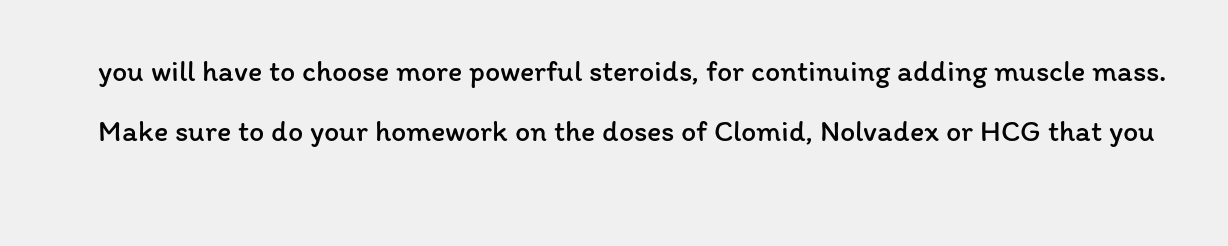you will have to choose more powerful steroids, for continuing adding muscle mass. Make sure to do your homework on the doses of Clomid, Nolvadex or HCG that you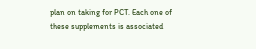plan on taking for PCT. Each one of these supplements is associated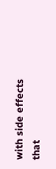with side effects that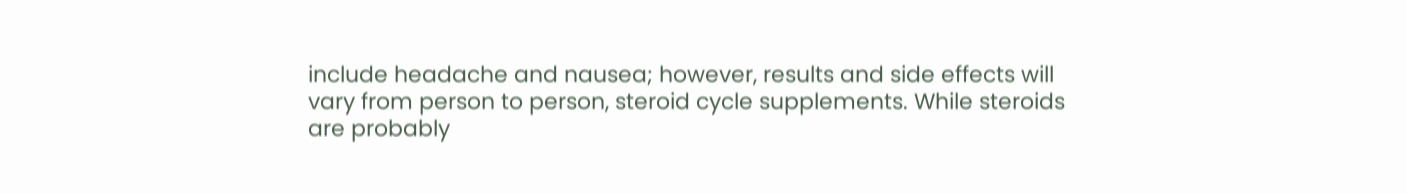include headache and nausea; however, results and side effects will vary from person to person, steroid cycle supplements. While steroids are probably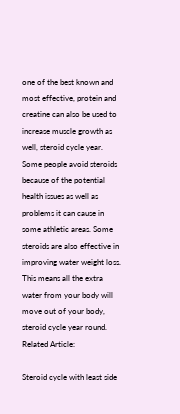one of the best known and most effective, protein and creatine can also be used to increase muscle growth as well, steroid cycle year. Some people avoid steroids because of the potential health issues as well as problems it can cause in some athletic areas. Some steroids are also effective in improving water weight loss. This means all the extra water from your body will move out of your body, steroid cycle year round. Related Article:

Steroid cycle with least side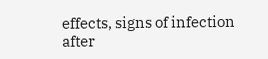effects, signs of infection after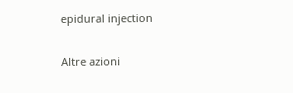epidural injection

Altre azioni